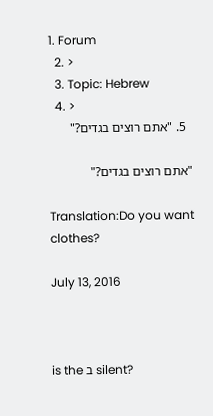1. Forum
  2. >
  3. Topic: Hebrew
  4. >
  5. "אתם רוצים בגדים?"

"אתם רוצים בגדים?"

Translation:Do you want clothes?

July 13, 2016



is the ב silent?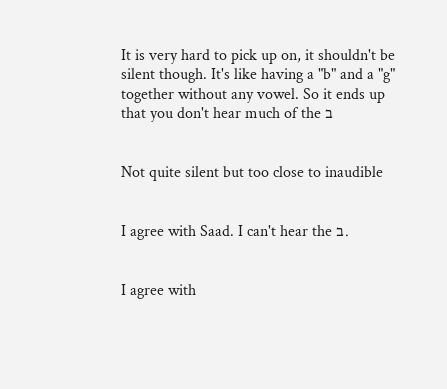It is very hard to pick up on, it shouldn't be silent though. It's like having a "b" and a "g" together without any vowel. So it ends up that you don't hear much of the ב


Not quite silent but too close to inaudible


I agree with Saad. I can't hear the ב.


I agree with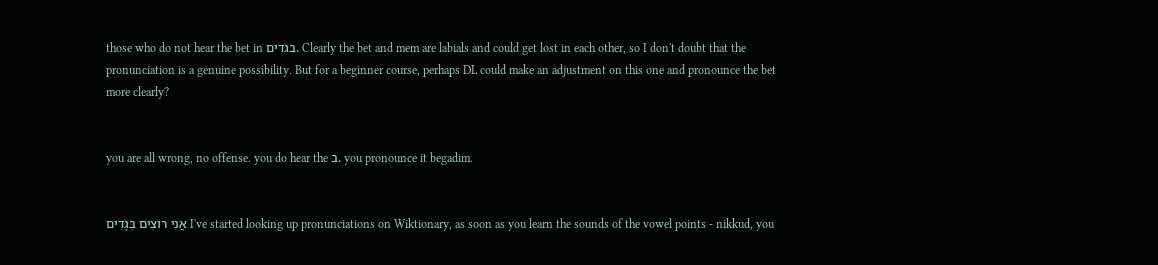those who do not hear the bet in בגדים. Clearly the bet and mem are labials and could get lost in each other, so I don't doubt that the pronunciation is a genuine possibility. But for a beginner course, perhaps DL could make an adjustment on this one and pronounce the bet more clearly?


you are all wrong, no offense. you do hear the ב. you pronounce it begadim.


אֲנִי רוֹצִים בְּגָדִים I've started looking up pronunciations on Wiktionary, as soon as you learn the sounds of the vowel points - nikkud, you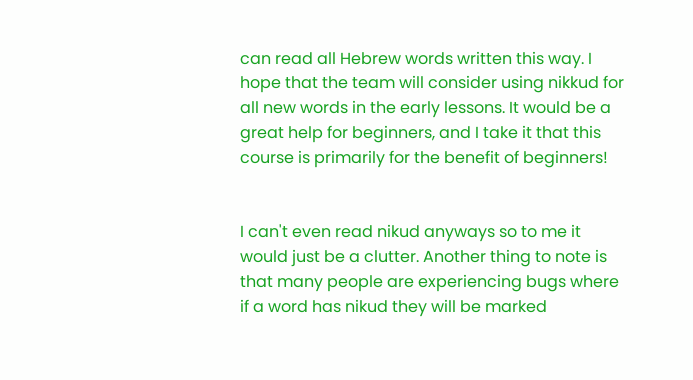can read all Hebrew words written this way. I hope that the team will consider using nikkud for all new words in the early lessons. It would be a great help for beginners, and I take it that this course is primarily for the benefit of beginners!


I can't even read nikud anyways so to me it would just be a clutter. Another thing to note is that many people are experiencing bugs where if a word has nikud they will be marked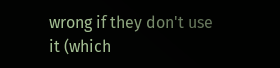wrong if they don't use it (which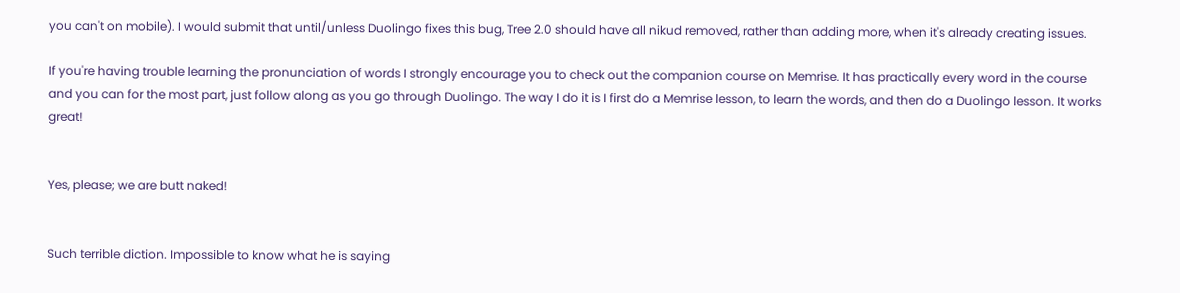you can't on mobile). I would submit that until/unless Duolingo fixes this bug, Tree 2.0 should have all nikud removed, rather than adding more, when it's already creating issues.

If you're having trouble learning the pronunciation of words I strongly encourage you to check out the companion course on Memrise. It has practically every word in the course and you can for the most part, just follow along as you go through Duolingo. The way I do it is I first do a Memrise lesson, to learn the words, and then do a Duolingo lesson. It works great!


Yes, please; we are butt naked!


Such terrible diction. Impossible to know what he is saying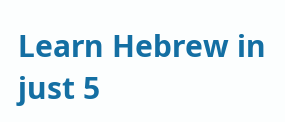Learn Hebrew in just 5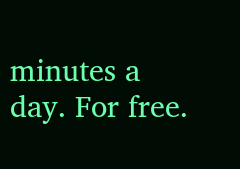minutes a day. For free.